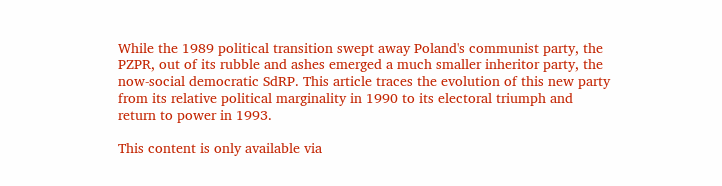While the 1989 political transition swept away Poland's communist party, the PZPR, out of its rubble and ashes emerged a much smaller inheritor party, the now-social democratic SdRP. This article traces the evolution of this new party from its relative political marginality in 1990 to its electoral triumph and return to power in 1993.

This content is only available via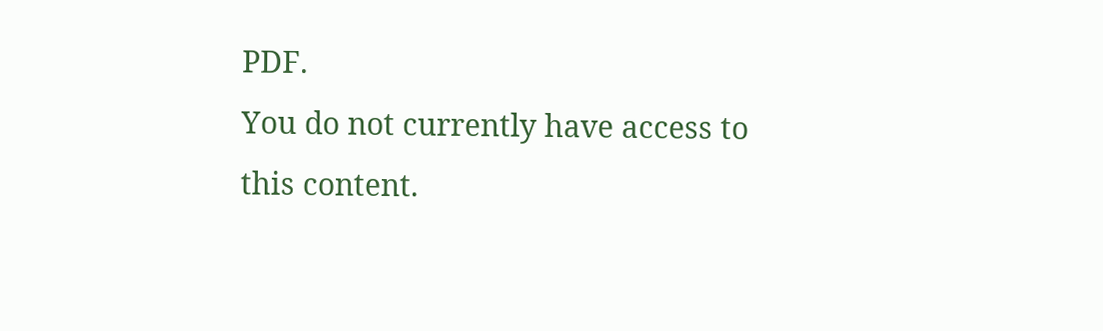PDF.
You do not currently have access to this content.